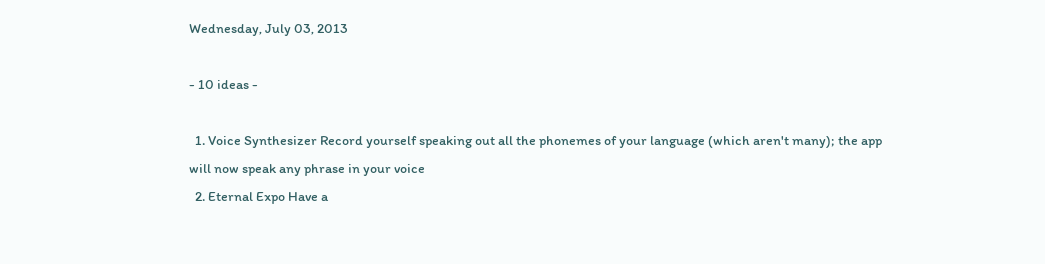Wednesday, July 03, 2013

- 10 ideas -

  1. Voice Synthesizer Record yourself speaking out all the phonemes of your language (which aren't many); the app will now speak any phrase in your voice
  2. Eternal Expo Have a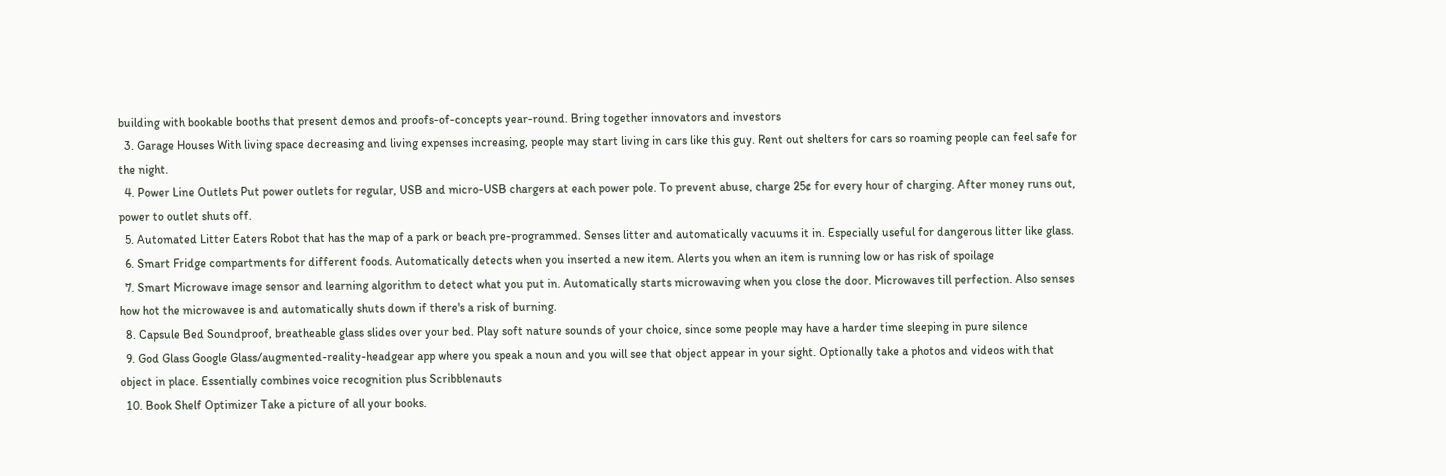building with bookable booths that present demos and proofs-of-concepts year-round. Bring together innovators and investors
  3. Garage Houses With living space decreasing and living expenses increasing, people may start living in cars like this guy. Rent out shelters for cars so roaming people can feel safe for the night.
  4. Power Line Outlets Put power outlets for regular, USB and micro-USB chargers at each power pole. To prevent abuse, charge 25¢ for every hour of charging. After money runs out, power to outlet shuts off.
  5. Automated Litter Eaters Robot that has the map of a park or beach pre-programmed. Senses litter and automatically vacuums it in. Especially useful for dangerous litter like glass.
  6. Smart Fridge compartments for different foods. Automatically detects when you inserted a new item. Alerts you when an item is running low or has risk of spoilage
  7. Smart Microwave image sensor and learning algorithm to detect what you put in. Automatically starts microwaving when you close the door. Microwaves till perfection. Also senses how hot the microwavee is and automatically shuts down if there's a risk of burning.
  8. Capsule Bed Soundproof, breatheable glass slides over your bed. Play soft nature sounds of your choice, since some people may have a harder time sleeping in pure silence
  9. God Glass Google Glass/augmented-reality-headgear app where you speak a noun and you will see that object appear in your sight. Optionally take a photos and videos with that object in place. Essentially combines voice recognition plus Scribblenauts
  10. Book Shelf Optimizer Take a picture of all your books.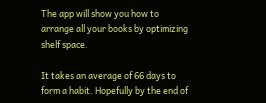The app will show you how to arrange all your books by optimizing shelf space.

It takes an average of 66 days to form a habit. Hopefully by the end of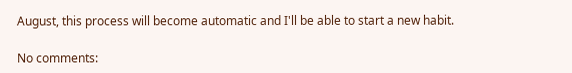August, this process will become automatic and I'll be able to start a new habit.

No comments: